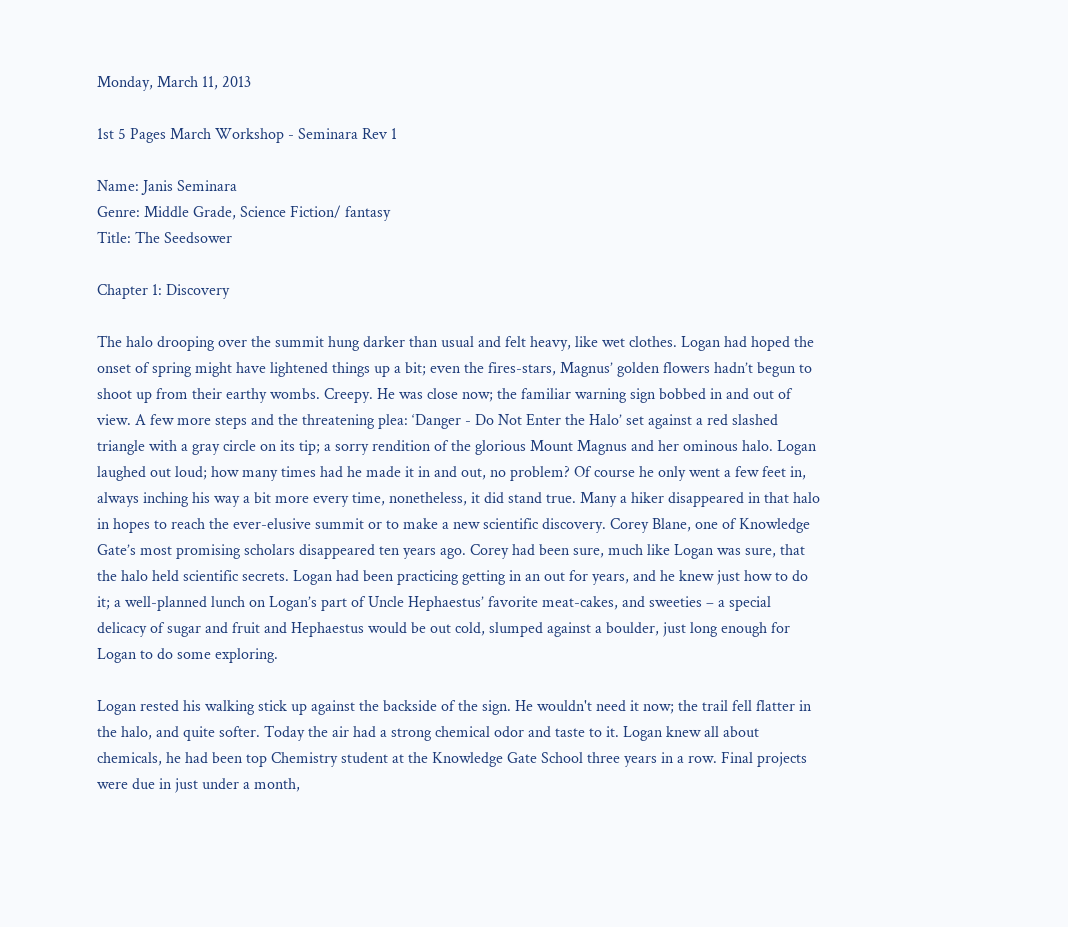Monday, March 11, 2013

1st 5 Pages March Workshop - Seminara Rev 1

Name: Janis Seminara
Genre: Middle Grade, Science Fiction/ fantasy
Title: The Seedsower

Chapter 1: Discovery

The halo drooping over the summit hung darker than usual and felt heavy, like wet clothes. Logan had hoped the onset of spring might have lightened things up a bit; even the fires-stars, Magnus’ golden flowers hadn’t begun to shoot up from their earthy wombs. Creepy. He was close now; the familiar warning sign bobbed in and out of view. A few more steps and the threatening plea: ‘Danger - Do Not Enter the Halo’ set against a red slashed triangle with a gray circle on its tip; a sorry rendition of the glorious Mount Magnus and her ominous halo. Logan laughed out loud; how many times had he made it in and out, no problem? Of course he only went a few feet in, always inching his way a bit more every time, nonetheless, it did stand true. Many a hiker disappeared in that halo in hopes to reach the ever-elusive summit or to make a new scientific discovery. Corey Blane, one of Knowledge Gate’s most promising scholars disappeared ten years ago. Corey had been sure, much like Logan was sure, that the halo held scientific secrets. Logan had been practicing getting in an out for years, and he knew just how to do it; a well-planned lunch on Logan’s part of Uncle Hephaestus’ favorite meat-cakes, and sweeties – a special delicacy of sugar and fruit and Hephaestus would be out cold, slumped against a boulder, just long enough for Logan to do some exploring.

Logan rested his walking stick up against the backside of the sign. He wouldn't need it now; the trail fell flatter in the halo, and quite softer. Today the air had a strong chemical odor and taste to it. Logan knew all about chemicals, he had been top Chemistry student at the Knowledge Gate School three years in a row. Final projects were due in just under a month,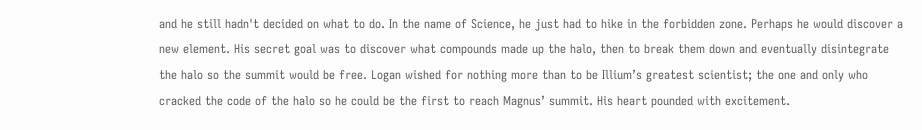and he still hadn't decided on what to do. In the name of Science, he just had to hike in the forbidden zone. Perhaps he would discover a new element. His secret goal was to discover what compounds made up the halo, then to break them down and eventually disintegrate the halo so the summit would be free. Logan wished for nothing more than to be Illium’s greatest scientist; the one and only who cracked the code of the halo so he could be the first to reach Magnus’ summit. His heart pounded with excitement.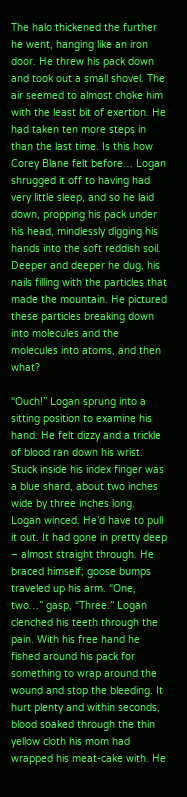The halo thickened the further he went, hanging like an iron door. He threw his pack down and took out a small shovel. The air seemed to almost choke him with the least bit of exertion. He had taken ten more steps in than the last time. Is this how Corey Blane felt before… Logan shrugged it off to having had very little sleep, and so he laid down, propping his pack under his head, mindlessly digging his hands into the soft reddish soil. Deeper and deeper he dug, his nails filling with the particles that made the mountain. He pictured these particles breaking down into molecules and the molecules into atoms, and then what?

“Ouch!” Logan sprung into a sitting position to examine his hand. He felt dizzy and a trickle of blood ran down his wrist. Stuck inside his index finger was a blue shard, about two inches wide by three inches long. Logan winced. He’d have to pull it out. It had gone in pretty deep – almost straight through. He braced himself; goose bumps traveled up his arm. “One, two…” gasp, “Three.” Logan clenched his teeth through the pain. With his free hand he fished around his pack for something to wrap around the wound and stop the bleeding. It hurt plenty and within seconds, blood soaked through the thin yellow cloth his mom had wrapped his meat-cake with. He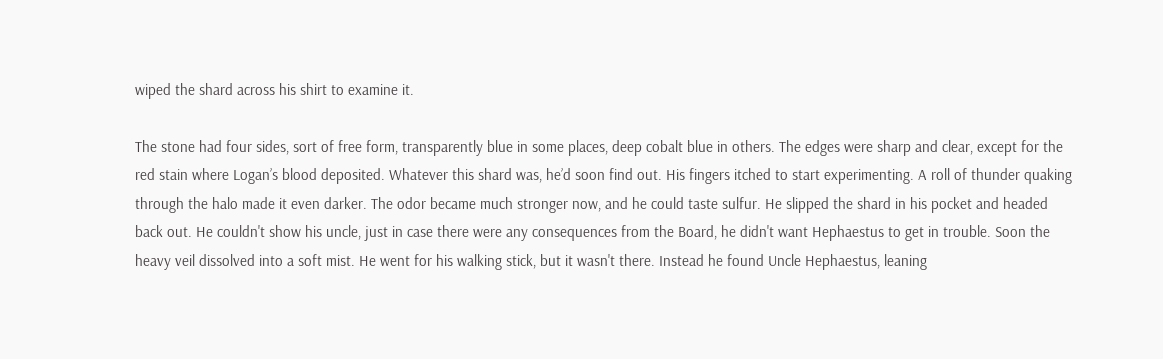wiped the shard across his shirt to examine it.

The stone had four sides, sort of free form, transparently blue in some places, deep cobalt blue in others. The edges were sharp and clear, except for the red stain where Logan’s blood deposited. Whatever this shard was, he’d soon find out. His fingers itched to start experimenting. A roll of thunder quaking through the halo made it even darker. The odor became much stronger now, and he could taste sulfur. He slipped the shard in his pocket and headed back out. He couldn't show his uncle, just in case there were any consequences from the Board, he didn't want Hephaestus to get in trouble. Soon the heavy veil dissolved into a soft mist. He went for his walking stick, but it wasn't there. Instead he found Uncle Hephaestus, leaning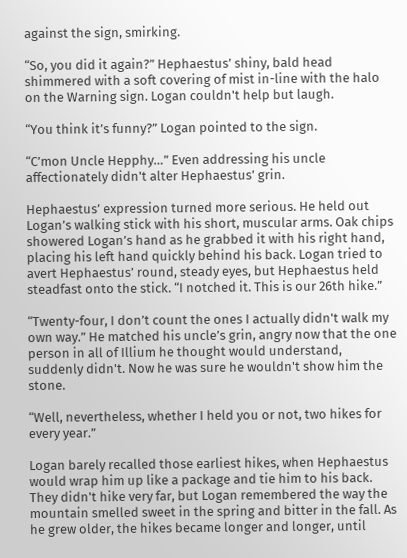against the sign, smirking.

“So, you did it again?” Hephaestus’ shiny, bald head shimmered with a soft covering of mist in-line with the halo on the Warning sign. Logan couldn't help but laugh.

“You think it’s funny?” Logan pointed to the sign.

“C’mon Uncle Hepphy…” Even addressing his uncle affectionately didn't alter Hephaestus’ grin.

Hephaestus’ expression turned more serious. He held out Logan’s walking stick with his short, muscular arms. Oak chips showered Logan’s hand as he grabbed it with his right hand, placing his left hand quickly behind his back. Logan tried to avert Hephaestus’ round, steady eyes, but Hephaestus held steadfast onto the stick. “I notched it. This is our 26th hike.”

“Twenty-four, I don’t count the ones I actually didn't walk my own way.” He matched his uncle’s grin, angry now that the one person in all of Illium he thought would understand, suddenly didn't. Now he was sure he wouldn't show him the stone.

“Well, nevertheless, whether I held you or not, two hikes for every year.”

Logan barely recalled those earliest hikes, when Hephaestus would wrap him up like a package and tie him to his back. They didn't hike very far, but Logan remembered the way the mountain smelled sweet in the spring and bitter in the fall. As he grew older, the hikes became longer and longer, until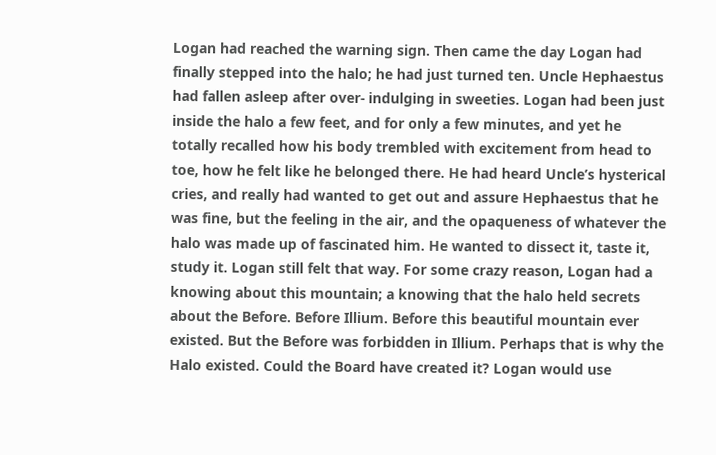Logan had reached the warning sign. Then came the day Logan had finally stepped into the halo; he had just turned ten. Uncle Hephaestus had fallen asleep after over- indulging in sweeties. Logan had been just inside the halo a few feet, and for only a few minutes, and yet he totally recalled how his body trembled with excitement from head to toe, how he felt like he belonged there. He had heard Uncle’s hysterical cries, and really had wanted to get out and assure Hephaestus that he was fine, but the feeling in the air, and the opaqueness of whatever the halo was made up of fascinated him. He wanted to dissect it, taste it, study it. Logan still felt that way. For some crazy reason, Logan had a knowing about this mountain; a knowing that the halo held secrets about the Before. Before Illium. Before this beautiful mountain ever existed. But the Before was forbidden in Illium. Perhaps that is why the Halo existed. Could the Board have created it? Logan would use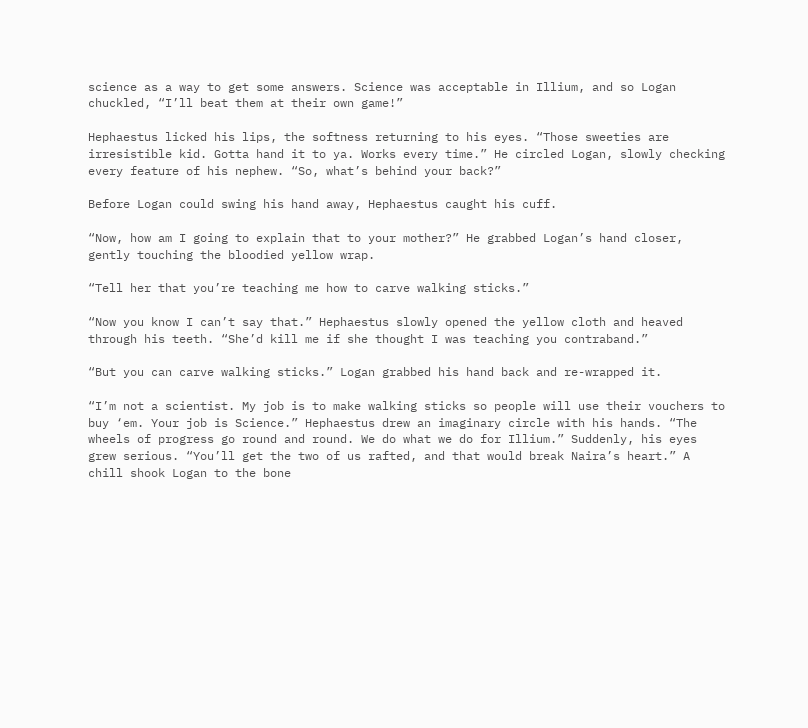science as a way to get some answers. Science was acceptable in Illium, and so Logan chuckled, “I’ll beat them at their own game!”

Hephaestus licked his lips, the softness returning to his eyes. “Those sweeties are irresistible kid. Gotta hand it to ya. Works every time.” He circled Logan, slowly checking every feature of his nephew. “So, what’s behind your back?”

Before Logan could swing his hand away, Hephaestus caught his cuff.

“Now, how am I going to explain that to your mother?” He grabbed Logan’s hand closer, gently touching the bloodied yellow wrap.

“Tell her that you’re teaching me how to carve walking sticks.”

“Now you know I can’t say that.” Hephaestus slowly opened the yellow cloth and heaved through his teeth. “She’d kill me if she thought I was teaching you contraband.”

“But you can carve walking sticks.” Logan grabbed his hand back and re-wrapped it.

“I’m not a scientist. My job is to make walking sticks so people will use their vouchers to buy ‘em. Your job is Science.” Hephaestus drew an imaginary circle with his hands. “The wheels of progress go round and round. We do what we do for Illium.” Suddenly, his eyes grew serious. “You’ll get the two of us rafted, and that would break Naira’s heart.” A chill shook Logan to the bone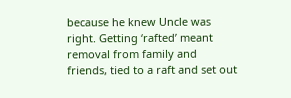because he knew Uncle was right. Getting ‘rafted’ meant removal from family and friends, tied to a raft and set out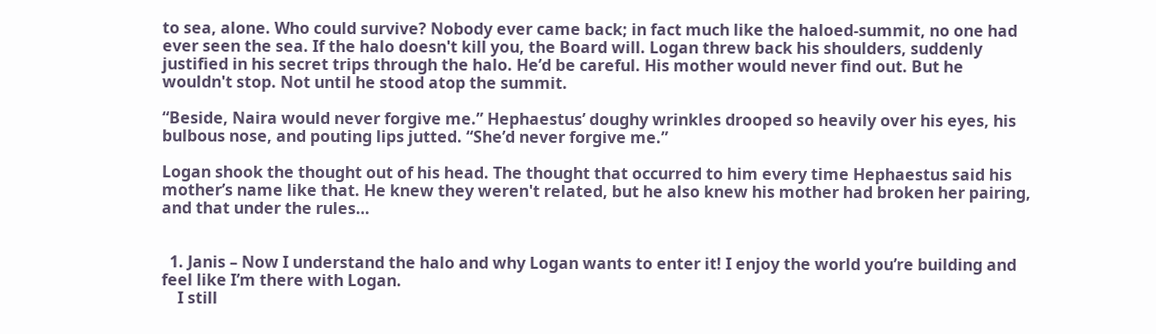to sea, alone. Who could survive? Nobody ever came back; in fact much like the haloed-summit, no one had ever seen the sea. If the halo doesn't kill you, the Board will. Logan threw back his shoulders, suddenly justified in his secret trips through the halo. He’d be careful. His mother would never find out. But he wouldn't stop. Not until he stood atop the summit.

“Beside, Naira would never forgive me.” Hephaestus’ doughy wrinkles drooped so heavily over his eyes, his bulbous nose, and pouting lips jutted. “She’d never forgive me.”

Logan shook the thought out of his head. The thought that occurred to him every time Hephaestus said his mother’s name like that. He knew they weren't related, but he also knew his mother had broken her pairing, and that under the rules…


  1. Janis – Now I understand the halo and why Logan wants to enter it! I enjoy the world you’re building and feel like I’m there with Logan.
    I still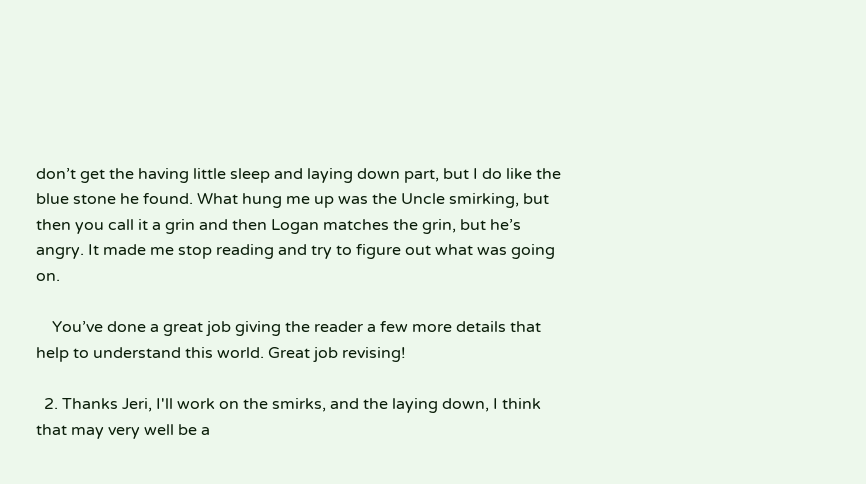don’t get the having little sleep and laying down part, but I do like the blue stone he found. What hung me up was the Uncle smirking, but then you call it a grin and then Logan matches the grin, but he’s angry. It made me stop reading and try to figure out what was going on.

    You’ve done a great job giving the reader a few more details that help to understand this world. Great job revising!

  2. Thanks Jeri, I'll work on the smirks, and the laying down, I think that may very well be a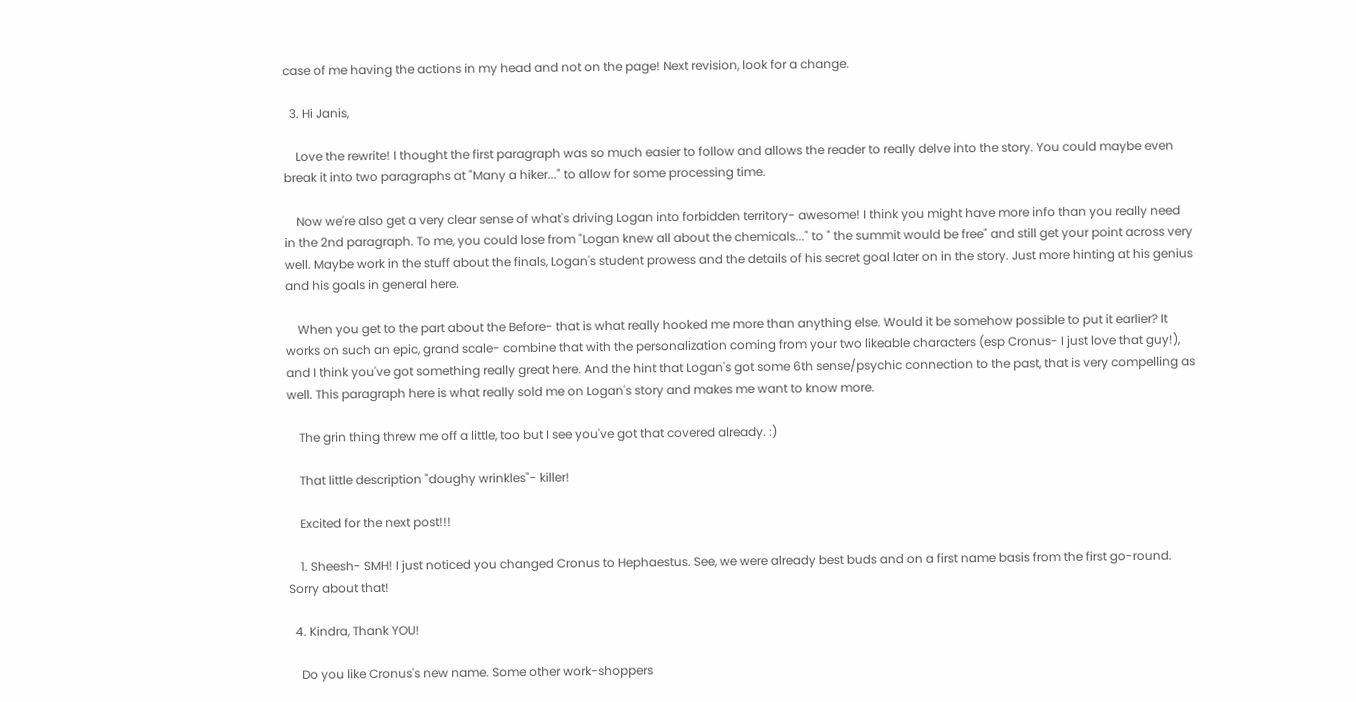case of me having the actions in my head and not on the page! Next revision, look for a change.

  3. Hi Janis,

    Love the rewrite! I thought the first paragraph was so much easier to follow and allows the reader to really delve into the story. You could maybe even break it into two paragraphs at "Many a hiker..." to allow for some processing time.

    Now we're also get a very clear sense of what's driving Logan into forbidden territory- awesome! I think you might have more info than you really need in the 2nd paragraph. To me, you could lose from "Logan knew all about the chemicals..." to " the summit would be free" and still get your point across very well. Maybe work in the stuff about the finals, Logan's student prowess and the details of his secret goal later on in the story. Just more hinting at his genius and his goals in general here.

    When you get to the part about the Before- that is what really hooked me more than anything else. Would it be somehow possible to put it earlier? It works on such an epic, grand scale- combine that with the personalization coming from your two likeable characters (esp Cronus- I just love that guy!), and I think you've got something really great here. And the hint that Logan's got some 6th sense/psychic connection to the past, that is very compelling as well. This paragraph here is what really sold me on Logan's story and makes me want to know more.

    The grin thing threw me off a little, too but I see you've got that covered already. :)

    That little description "doughy wrinkles"- killer!

    Excited for the next post!!!

    1. Sheesh- SMH! I just noticed you changed Cronus to Hephaestus. See, we were already best buds and on a first name basis from the first go-round. Sorry about that!

  4. Kindra, Thank YOU!

    Do you like Cronus's new name. Some other work-shoppers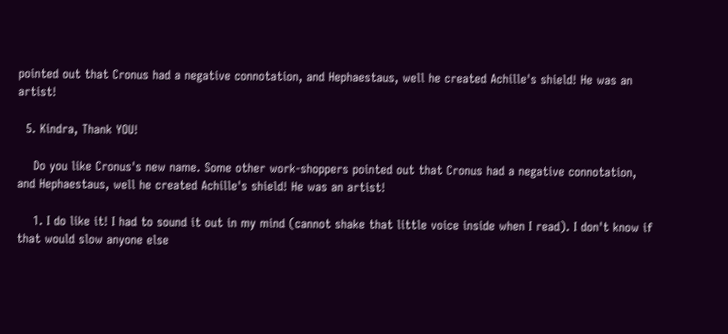pointed out that Cronus had a negative connotation, and Hephaestaus, well he created Achille's shield! He was an artist!

  5. Kindra, Thank YOU!

    Do you like Cronus's new name. Some other work-shoppers pointed out that Cronus had a negative connotation, and Hephaestaus, well he created Achille's shield! He was an artist!

    1. I do like it! I had to sound it out in my mind (cannot shake that little voice inside when I read). I don't know if that would slow anyone else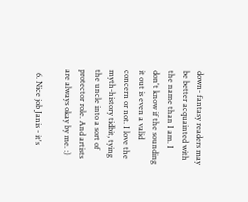down- fantasy readers may be better acquainted with the name than I am. I don't know if the sounding it out is even a valid concern or not. I love the myth-history tidbit, tying the uncle into a sort of protector role. And artists are always okay by me. :)

  6. Nice job Janis - it's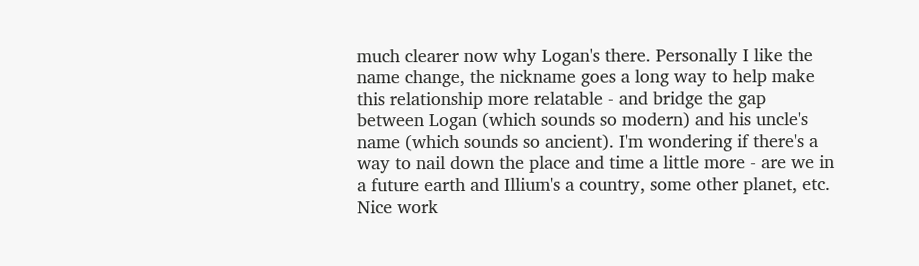much clearer now why Logan's there. Personally I like the name change, the nickname goes a long way to help make this relationship more relatable - and bridge the gap between Logan (which sounds so modern) and his uncle's name (which sounds so ancient). I'm wondering if there's a way to nail down the place and time a little more - are we in a future earth and Illium's a country, some other planet, etc. Nice work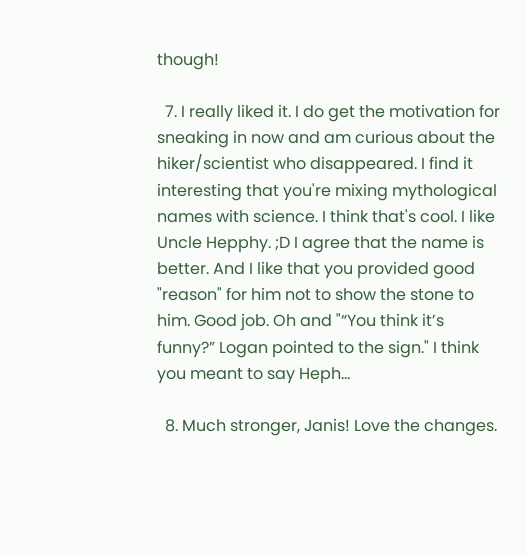though!

  7. I really liked it. I do get the motivation for sneaking in now and am curious about the hiker/scientist who disappeared. I find it interesting that you're mixing mythological names with science. I think that's cool. I like Uncle Hepphy. ;D I agree that the name is better. And I like that you provided good "reason" for him not to show the stone to him. Good job. Oh and "“You think it’s funny?” Logan pointed to the sign." I think you meant to say Heph...

  8. Much stronger, Janis! Love the changes.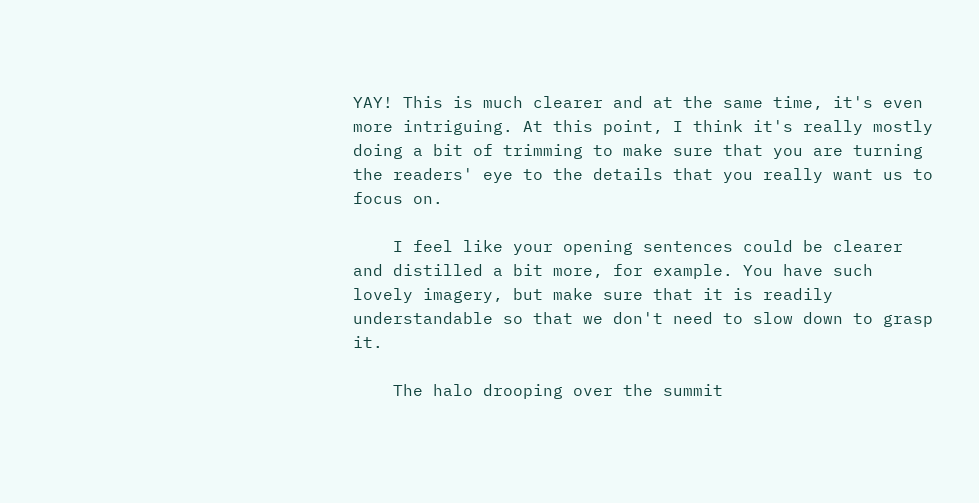YAY! This is much clearer and at the same time, it's even more intriguing. At this point, I think it's really mostly doing a bit of trimming to make sure that you are turning the readers' eye to the details that you really want us to focus on.

    I feel like your opening sentences could be clearer and distilled a bit more, for example. You have such lovely imagery, but make sure that it is readily understandable so that we don't need to slow down to grasp it.

    The halo drooping over the summit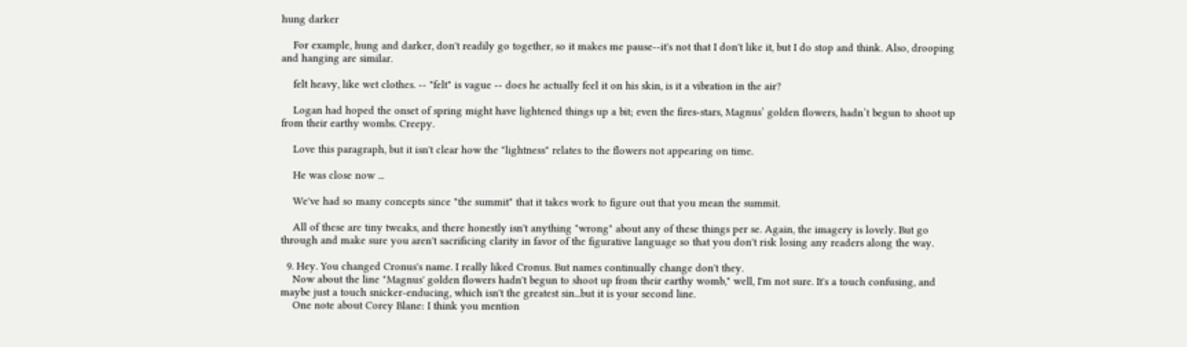hung darker

    For example, hung and darker, don't readily go together, so it makes me pause--it's not that I don't like it, but I do stop and think. Also, drooping and hanging are similar.

    felt heavy, like wet clothes. -- "felt" is vague -- does he actually feel it on his skin, is it a vibration in the air?

    Logan had hoped the onset of spring might have lightened things up a bit; even the fires-stars, Magnus’ golden flowers, hadn’t begun to shoot up from their earthy wombs. Creepy.

    Love this paragraph, but it isn't clear how the "lightness" relates to the flowers not appearing on time.

    He was close now ...

    We've had so many concepts since "the summit" that it takes work to figure out that you mean the summit.

    All of these are tiny tweaks, and there honestly isn't anything "wrong" about any of these things per se. Again, the imagery is lovely. But go through and make sure you aren't sacrificing clarity in favor of the figurative language so that you don't risk losing any readers along the way.

  9. Hey. You changed Cronus's name. I really liked Cronus. But names continually change don't they.
    Now about the line "Magnus' golden flowers hadn't begun to shoot up from their earthy womb," well, I'm not sure. It's a touch confusing, and maybe just a touch snicker-enducing, which isn't the greatest sin...but it is your second line.
    One note about Corey Blane: I think you mention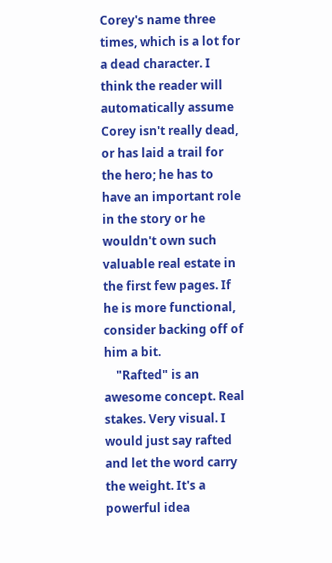Corey's name three times, which is a lot for a dead character. I think the reader will automatically assume Corey isn't really dead, or has laid a trail for the hero; he has to have an important role in the story or he wouldn't own such valuable real estate in the first few pages. If he is more functional, consider backing off of him a bit.
    "Rafted" is an awesome concept. Real stakes. Very visual. I would just say rafted and let the word carry the weight. It's a powerful idea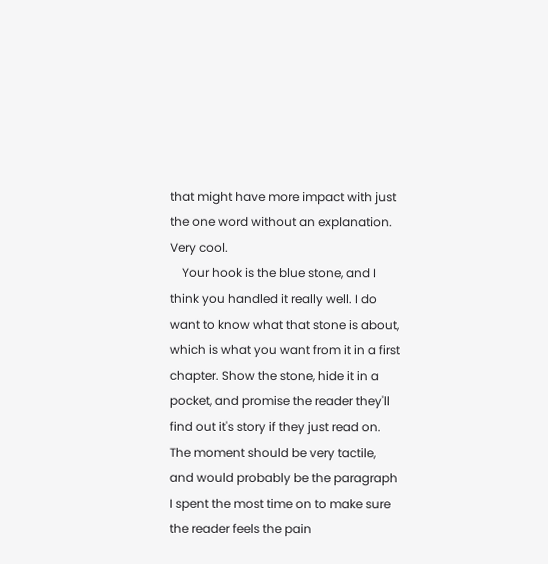that might have more impact with just the one word without an explanation. Very cool.
    Your hook is the blue stone, and I think you handled it really well. I do want to know what that stone is about, which is what you want from it in a first chapter. Show the stone, hide it in a pocket, and promise the reader they'll find out it's story if they just read on. The moment should be very tactile, and would probably be the paragraph I spent the most time on to make sure the reader feels the pain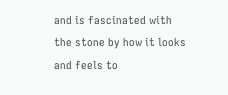and is fascinated with the stone by how it looks and feels to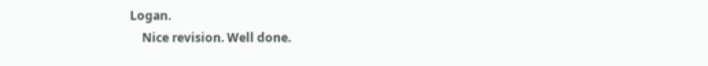Logan.
    Nice revision. Well done.